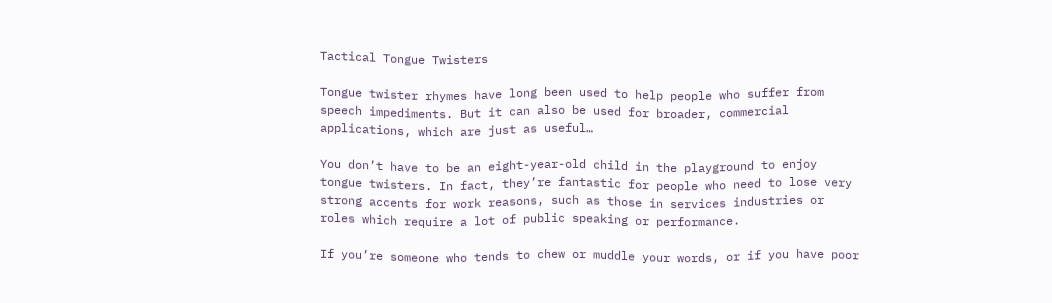Tactical Tongue Twisters

Tongue twister rhymes have long been used to help people who suffer from speech impediments. But it can also be used for broader, commercial applications, which are just as useful…

You don’t have to be an eight-year-old child in the playground to enjoy tongue twisters. In fact, they’re fantastic for people who need to lose very strong accents for work reasons, such as those in services industries or roles which require a lot of public speaking or performance.

If you’re someone who tends to chew or muddle your words, or if you have poor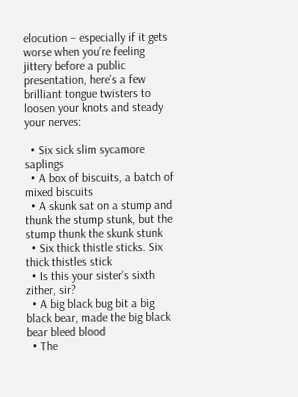elocution – especially if it gets worse when you’re feeling jittery before a public presentation, here’s a few brilliant tongue twisters to loosen your knots and steady your nerves:

  • Six sick slim sycamore saplings
  • A box of biscuits, a batch of mixed biscuits
  • A skunk sat on a stump and thunk the stump stunk, but the stump thunk the skunk stunk
  • Six thick thistle sticks. Six thick thistles stick
  • Is this your sister’s sixth zither, sir?
  • A big black bug bit a big black bear, made the big black bear bleed blood
  • The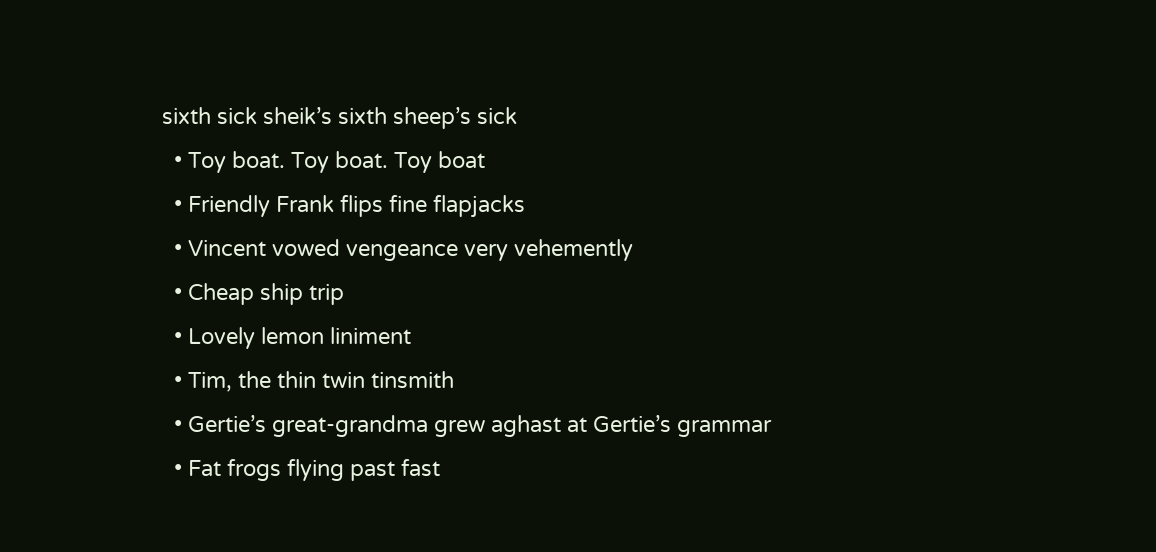sixth sick sheik’s sixth sheep’s sick
  • Toy boat. Toy boat. Toy boat
  • Friendly Frank flips fine flapjacks
  • Vincent vowed vengeance very vehemently
  • Cheap ship trip
  • Lovely lemon liniment
  • Tim, the thin twin tinsmith
  • Gertie’s great-grandma grew aghast at Gertie’s grammar
  • Fat frogs flying past fast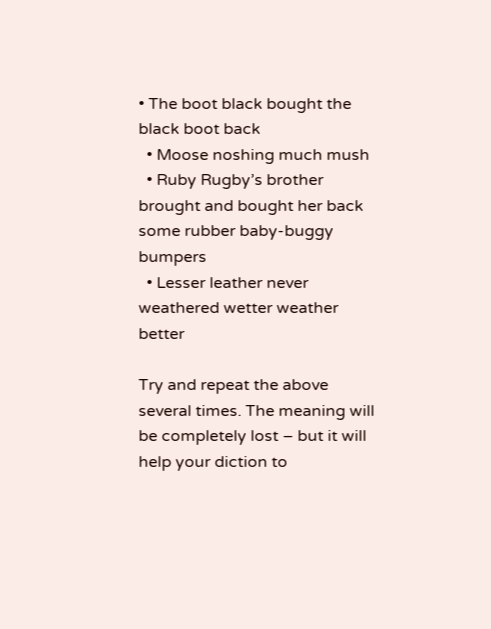• The boot black bought the black boot back
  • Moose noshing much mush
  • Ruby Rugby’s brother brought and bought her back some rubber baby-buggy bumpers
  • Lesser leather never weathered wetter weather better

Try and repeat the above several times. The meaning will be completely lost – but it will help your diction to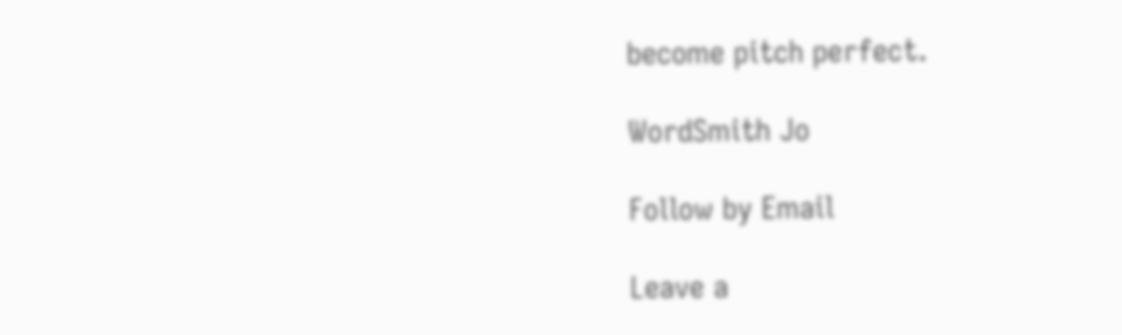become pitch perfect.

WordSmith Jo

Follow by Email

Leave a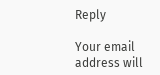Reply

Your email address will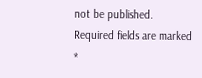not be published. Required fields are marked *